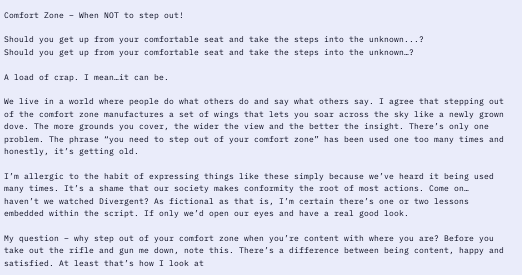Comfort Zone – When NOT to step out!

Should you get up from your comfortable seat and take the steps into the unknown...?
Should you get up from your comfortable seat and take the steps into the unknown…?

A load of crap. I mean…it can be.

We live in a world where people do what others do and say what others say. I agree that stepping out of the comfort zone manufactures a set of wings that lets you soar across the sky like a newly grown dove. The more grounds you cover, the wider the view and the better the insight. There’s only one problem. The phrase “you need to step out of your comfort zone” has been used one too many times and honestly, it’s getting old.

I’m allergic to the habit of expressing things like these simply because we’ve heard it being used many times. It’s a shame that our society makes conformity the root of most actions. Come on… haven’t we watched Divergent? As fictional as that is, I’m certain there’s one or two lessons embedded within the script. If only we’d open our eyes and have a real good look.

My question – why step out of your comfort zone when you’re content with where you are? Before you take out the rifle and gun me down, note this. There’s a difference between being content, happy and satisfied. At least that’s how I look at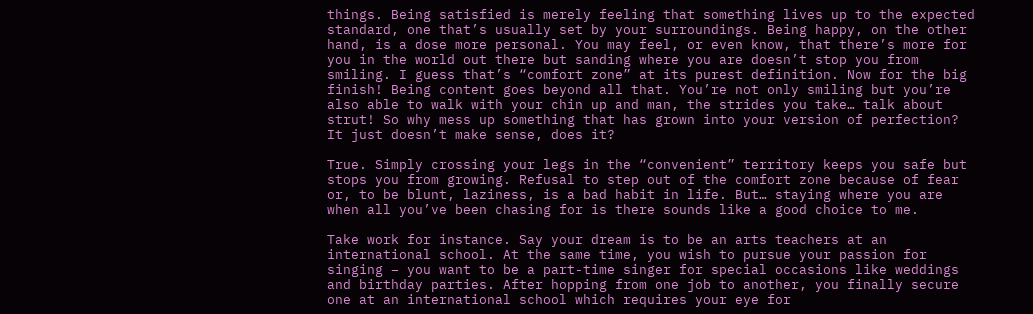things. Being satisfied is merely feeling that something lives up to the expected standard, one that’s usually set by your surroundings. Being happy, on the other hand, is a dose more personal. You may feel, or even know, that there’s more for you in the world out there but sanding where you are doesn’t stop you from smiling. I guess that’s “comfort zone” at its purest definition. Now for the big finish! Being content goes beyond all that. You’re not only smiling but you’re also able to walk with your chin up and man, the strides you take… talk about strut! So why mess up something that has grown into your version of perfection? It just doesn’t make sense, does it?

True. Simply crossing your legs in the “convenient” territory keeps you safe but stops you from growing. Refusal to step out of the comfort zone because of fear or, to be blunt, laziness, is a bad habit in life. But… staying where you are when all you’ve been chasing for is there sounds like a good choice to me.

Take work for instance. Say your dream is to be an arts teachers at an international school. At the same time, you wish to pursue your passion for singing – you want to be a part-time singer for special occasions like weddings and birthday parties. After hopping from one job to another, you finally secure one at an international school which requires your eye for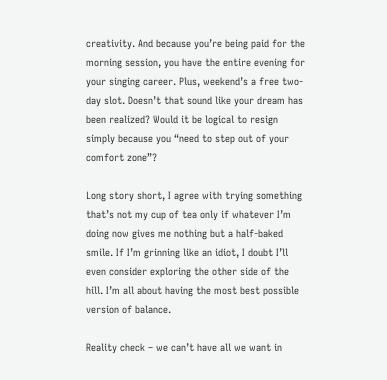creativity. And because you’re being paid for the morning session, you have the entire evening for your singing career. Plus, weekend’s a free two-day slot. Doesn’t that sound like your dream has been realized? Would it be logical to resign simply because you “need to step out of your comfort zone”?

Long story short, I agree with trying something that’s not my cup of tea only if whatever I’m doing now gives me nothing but a half-baked smile. If I’m grinning like an idiot, I doubt I’ll even consider exploring the other side of the hill. I’m all about having the most best possible version of balance.

Reality check – we can’t have all we want in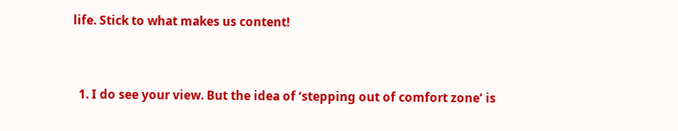life. Stick to what makes us content!



  1. I do see your view. But the idea of ‘stepping out of comfort zone’ is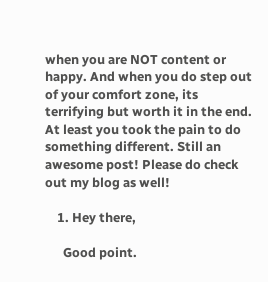when you are NOT content or happy. And when you do step out of your comfort zone, its terrifying but worth it in the end. At least you took the pain to do something different. Still an awesome post! Please do check out my blog as well!

    1. Hey there,

      Good point.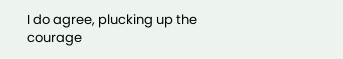I do agree, plucking up the courage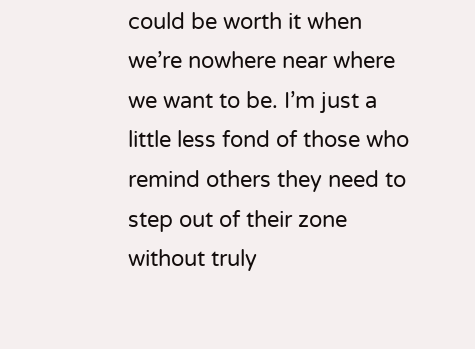could be worth it when we’re nowhere near where we want to be. I’m just a little less fond of those who remind others they need to step out of their zone without truly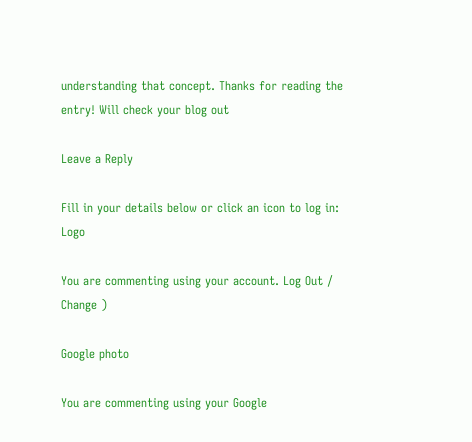understanding that concept. Thanks for reading the entry! Will check your blog out

Leave a Reply

Fill in your details below or click an icon to log in: Logo

You are commenting using your account. Log Out /  Change )

Google photo

You are commenting using your Google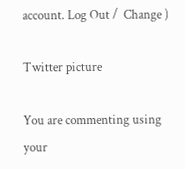account. Log Out /  Change )

Twitter picture

You are commenting using your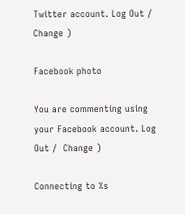Twitter account. Log Out /  Change )

Facebook photo

You are commenting using your Facebook account. Log Out /  Change )

Connecting to %s